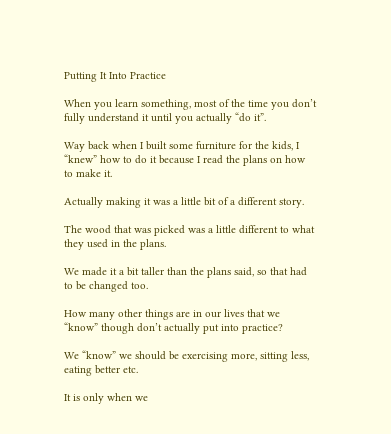Putting It Into Practice

When you learn something, most of the time you don’t fully understand it until you actually “do it”.

Way back when I built some furniture for the kids, I “knew” how to do it because I read the plans on how to make it.

Actually making it was a little bit of a different story.

The wood that was picked was a little different to what they used in the plans.

We made it a bit taller than the plans said, so that had to be changed too.

How many other things are in our lives that we “know” though don’t actually put into practice?

We “know” we should be exercising more, sitting less, eating better etc.

It is only when we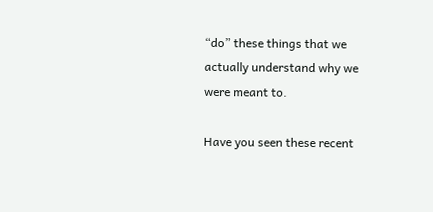“do” these things that we actually understand why we were meant to.

Have you seen these recent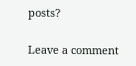posts?

Leave a comment